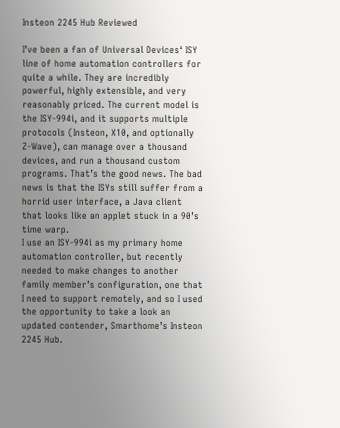Insteon 2245 Hub Reviewed

I’ve been a fan of Universal Devices‘ ISY line of home automation controllers for quite a while. They are incredibly powerful, highly extensible, and very reasonably priced. The current model is the ISY-994i, and it supports multiple protocols (Insteon, X10, and optionally Z-Wave), can manage over a thousand devices, and run a thousand custom programs. That’s the good news. The bad news is that the ISYs still suffer from a horrid user interface, a Java client that looks like an applet stuck in a 90’s time warp.
I use an ISY-994i as my primary home automation controller, but recently needed to make changes to another family member’s configuration, one that I need to support remotely, and so I used the opportunity to take a look an updated contender, Smarthome’s Insteon 2245 Hub.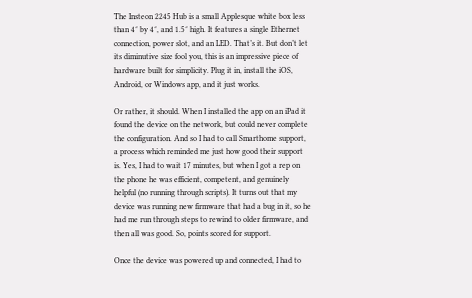The Insteon 2245 Hub is a small Applesque white box less than 4″ by 4″, and 1.5″ high. It features a single Ethernet connection, power slot, and an LED. That’s it. But don’t let its diminutive size fool you, this is an impressive piece of hardware built for simplicity. Plug it in, install the iOS, Android, or Windows app, and it just works.

Or rather, it should. When I installed the app on an iPad it found the device on the network, but could never complete the configuration. And so I had to call Smarthome support, a process which reminded me just how good their support is. Yes, I had to wait 17 minutes, but when I got a rep on the phone he was efficient, competent, and genuinely helpful (no running through scripts). It turns out that my device was running new firmware that had a bug in it, so he had me run through steps to rewind to older firmware, and then all was good. So, points scored for support.

Once the device was powered up and connected, I had to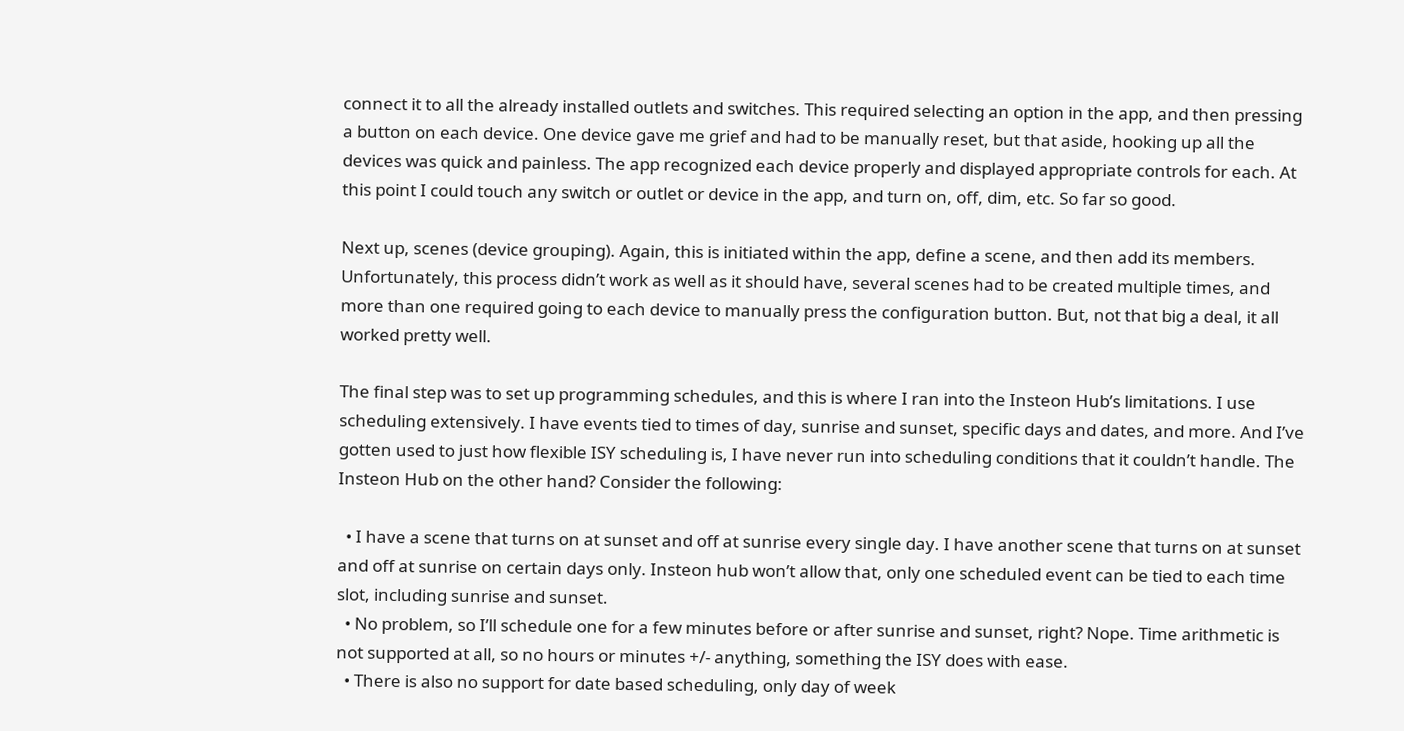connect it to all the already installed outlets and switches. This required selecting an option in the app, and then pressing a button on each device. One device gave me grief and had to be manually reset, but that aside, hooking up all the devices was quick and painless. The app recognized each device properly and displayed appropriate controls for each. At this point I could touch any switch or outlet or device in the app, and turn on, off, dim, etc. So far so good.

Next up, scenes (device grouping). Again, this is initiated within the app, define a scene, and then add its members. Unfortunately, this process didn’t work as well as it should have, several scenes had to be created multiple times, and more than one required going to each device to manually press the configuration button. But, not that big a deal, it all worked pretty well.

The final step was to set up programming schedules, and this is where I ran into the Insteon Hub’s limitations. I use scheduling extensively. I have events tied to times of day, sunrise and sunset, specific days and dates, and more. And I’ve gotten used to just how flexible ISY scheduling is, I have never run into scheduling conditions that it couldn’t handle. The Insteon Hub on the other hand? Consider the following:

  • I have a scene that turns on at sunset and off at sunrise every single day. I have another scene that turns on at sunset and off at sunrise on certain days only. Insteon hub won’t allow that, only one scheduled event can be tied to each time slot, including sunrise and sunset.
  • No problem, so I’ll schedule one for a few minutes before or after sunrise and sunset, right? Nope. Time arithmetic is not supported at all, so no hours or minutes +/- anything, something the ISY does with ease.
  • There is also no support for date based scheduling, only day of week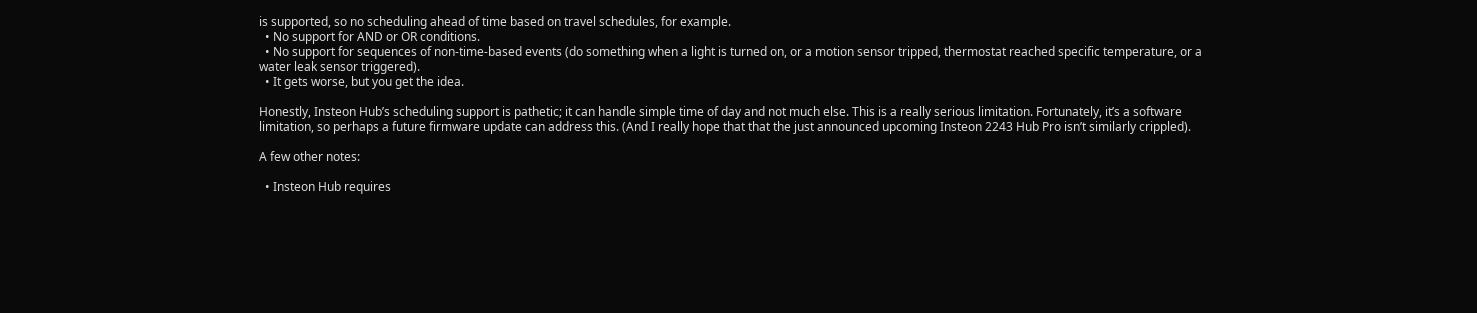is supported, so no scheduling ahead of time based on travel schedules, for example.
  • No support for AND or OR conditions.
  • No support for sequences of non-time-based events (do something when a light is turned on, or a motion sensor tripped, thermostat reached specific temperature, or a water leak sensor triggered).
  • It gets worse, but you get the idea.

Honestly, Insteon Hub’s scheduling support is pathetic; it can handle simple time of day and not much else. This is a really serious limitation. Fortunately, it’s a software limitation, so perhaps a future firmware update can address this. (And I really hope that that the just announced upcoming Insteon 2243 Hub Pro isn’t similarly crippled).

A few other notes:

  • Insteon Hub requires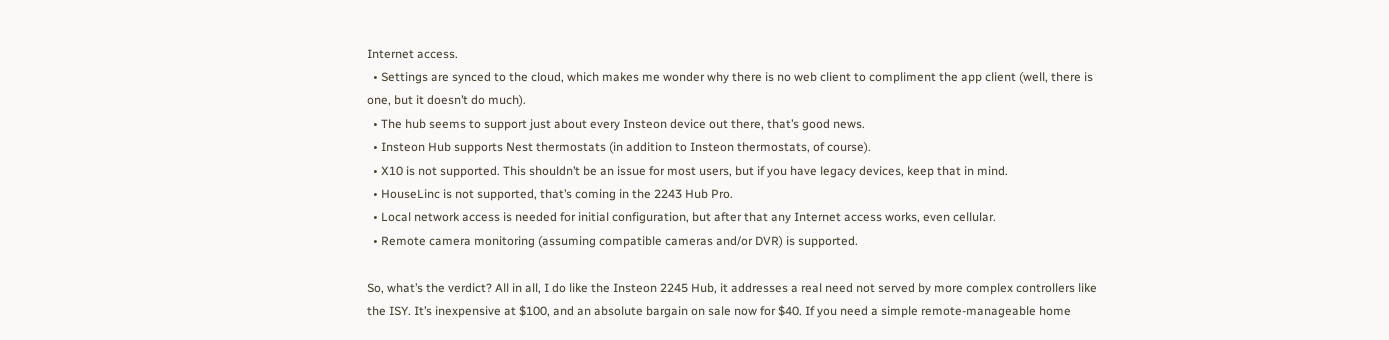Internet access.
  • Settings are synced to the cloud, which makes me wonder why there is no web client to compliment the app client (well, there is one, but it doesn’t do much).
  • The hub seems to support just about every Insteon device out there, that’s good news.
  • Insteon Hub supports Nest thermostats (in addition to Insteon thermostats, of course).
  • X10 is not supported. This shouldn’t be an issue for most users, but if you have legacy devices, keep that in mind.
  • HouseLinc is not supported, that’s coming in the 2243 Hub Pro.
  • Local network access is needed for initial configuration, but after that any Internet access works, even cellular.
  • Remote camera monitoring (assuming compatible cameras and/or DVR) is supported.

So, what’s the verdict? All in all, I do like the Insteon 2245 Hub, it addresses a real need not served by more complex controllers like the ISY. It’s inexpensive at $100, and an absolute bargain on sale now for $40. If you need a simple remote-manageable home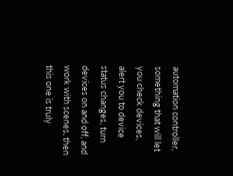automation controller, something that will let you check devices, alert you to device status changes, turn devices on and off, and work with scenes, then this one is truly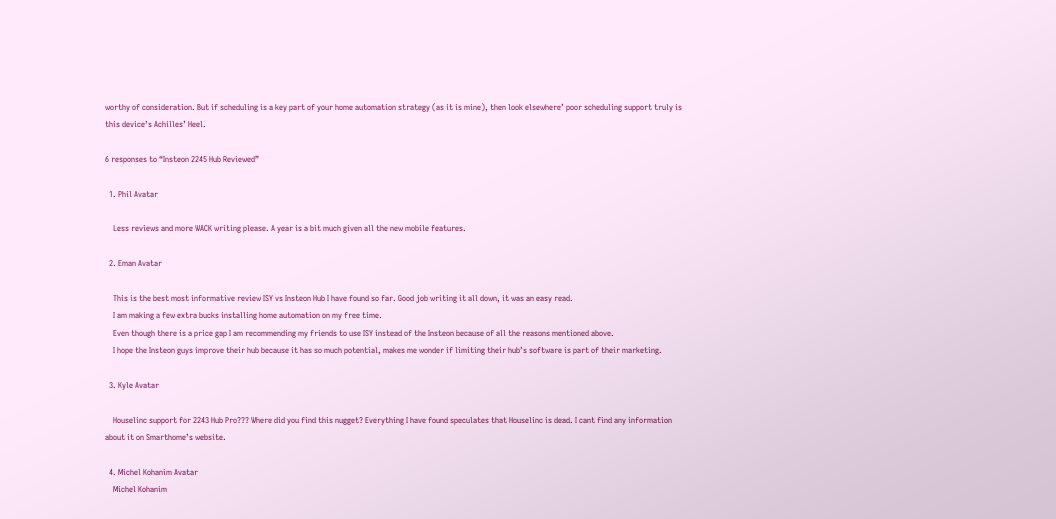worthy of consideration. But if scheduling is a key part of your home automation strategy (as it is mine), then look elsewhere’ poor scheduling support truly is this device’s Achilles’ Heel.

6 responses to “Insteon 2245 Hub Reviewed”

  1. Phil Avatar

    Less reviews and more WACK writing please. A year is a bit much given all the new mobile features.

  2. Eman Avatar

    This is the best most informative review ISY vs Insteon Hub I have found so far. Good job writing it all down, it was an easy read.
    I am making a few extra bucks installing home automation on my free time.
    Even though there is a price gap I am recommending my friends to use ISY instead of the Insteon because of all the reasons mentioned above.
    I hope the Insteon guys improve their hub because it has so much potential, makes me wonder if limiting their hub’s software is part of their marketing.

  3. Kyle Avatar

    Houselinc support for 2243 Hub Pro??? Where did you find this nugget? Everything I have found speculates that Houselinc is dead. I cant find any information about it on Smarthome’s website.

  4. Michel Kohanim Avatar
    Michel Kohanim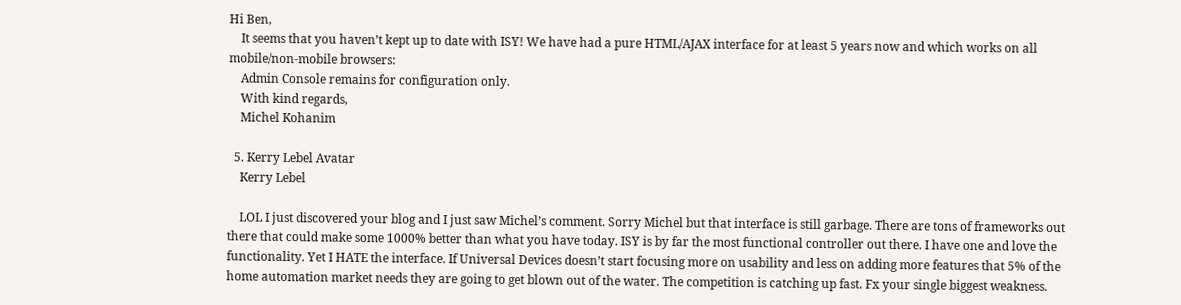Hi Ben,
    It seems that you haven’t kept up to date with ISY! We have had a pure HTML/AJAX interface for at least 5 years now and which works on all mobile/non-mobile browsers:
    Admin Console remains for configuration only.
    With kind regards,
    Michel Kohanim

  5. Kerry Lebel Avatar
    Kerry Lebel

    LOL I just discovered your blog and I just saw Michel’s comment. Sorry Michel but that interface is still garbage. There are tons of frameworks out there that could make some 1000% better than what you have today. ISY is by far the most functional controller out there. I have one and love the functionality. Yet I HATE the interface. If Universal Devices doesn’t start focusing more on usability and less on adding more features that 5% of the home automation market needs they are going to get blown out of the water. The competition is catching up fast. Fx your single biggest weakness.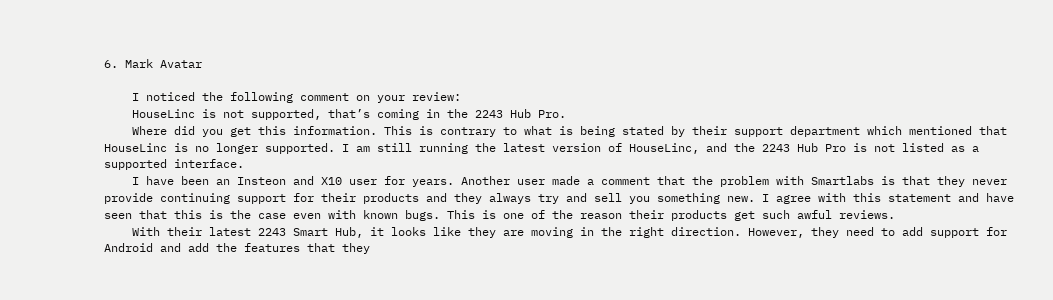6. Mark Avatar

    I noticed the following comment on your review:
    HouseLinc is not supported, that’s coming in the 2243 Hub Pro.
    Where did you get this information. This is contrary to what is being stated by their support department which mentioned that HouseLinc is no longer supported. I am still running the latest version of HouseLinc, and the 2243 Hub Pro is not listed as a supported interface.
    I have been an Insteon and X10 user for years. Another user made a comment that the problem with Smartlabs is that they never provide continuing support for their products and they always try and sell you something new. I agree with this statement and have seen that this is the case even with known bugs. This is one of the reason their products get such awful reviews.
    With their latest 2243 Smart Hub, it looks like they are moving in the right direction. However, they need to add support for Android and add the features that they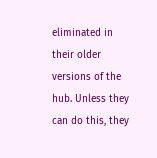eliminated in their older versions of the hub. Unless they can do this, they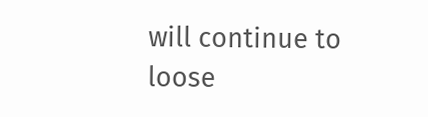will continue to loose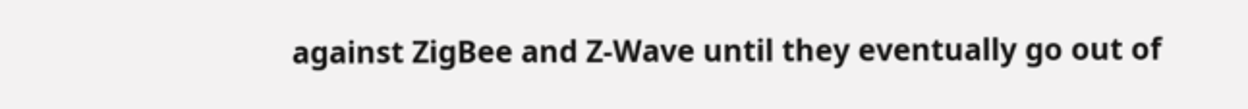against ZigBee and Z-Wave until they eventually go out of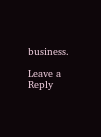business.

Leave a Reply